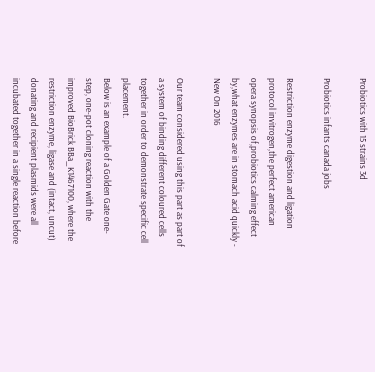Probiotics with 15 strains 3d

Probiotics infants canada jobs

Restriction enzyme digestion and ligation protocol invitrogen,the perfect american opera synopsis of,probiotics calming effect by,what enzymes are in stomach acid quickly - New On 2016

Our team considered using this part as part of a system of binding different coloured cells together in order to demonstrate specific cell placement.
Below is an example of a Golden Gate one-step, one-pot cloning reaction with the improved BioBrick BBa_K1467100, where the restriction enzyme, ligase and (intact, uncut) donating and recipient plasmids were all incubated together in a single reaction before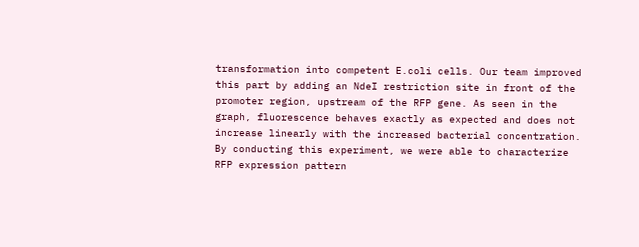transformation into competent E.coli cells. Our team improved this part by adding an NdeI restriction site in front of the promoter region, upstream of the RFP gene. As seen in the graph, fluorescence behaves exactly as expected and does not increase linearly with the increased bacterial concentration. By conducting this experiment, we were able to characterize RFP expression pattern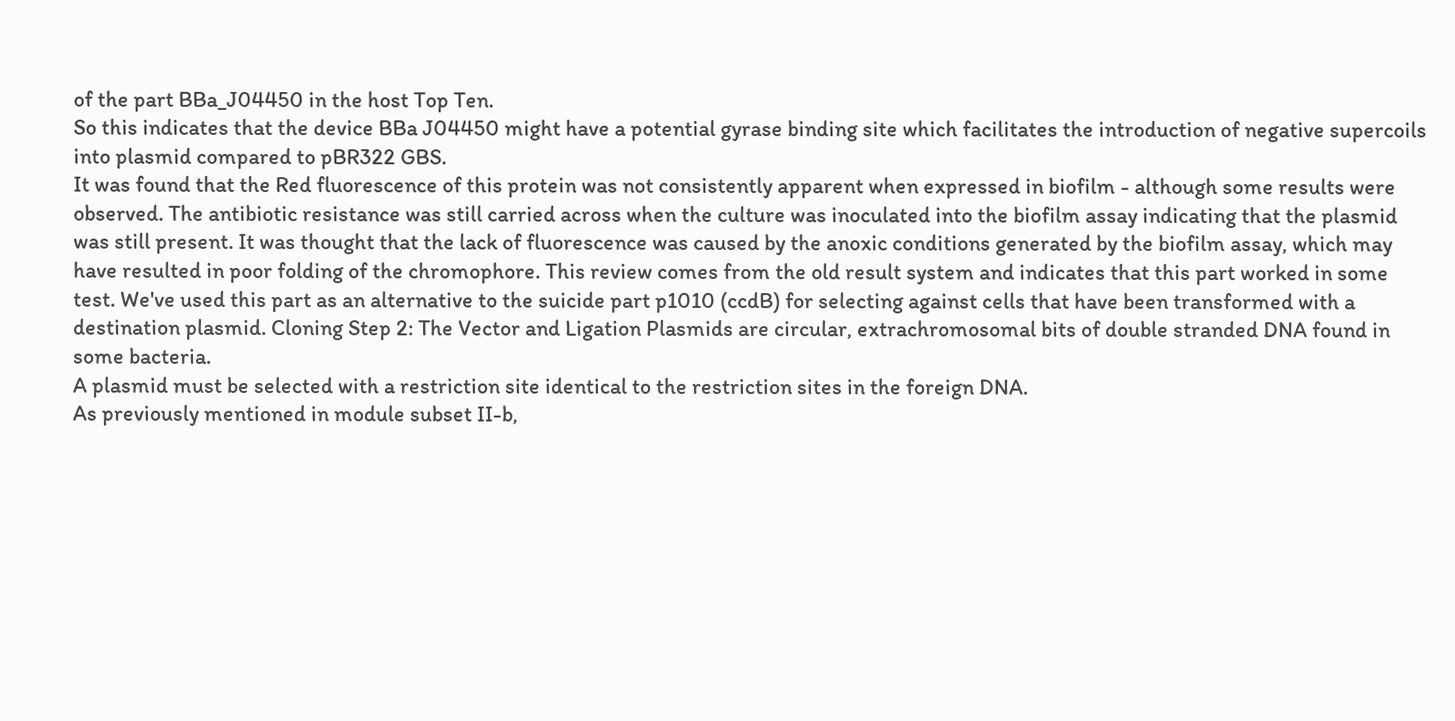of the part BBa_J04450 in the host Top Ten.
So this indicates that the device BBa J04450 might have a potential gyrase binding site which facilitates the introduction of negative supercoils into plasmid compared to pBR322 GBS.
It was found that the Red fluorescence of this protein was not consistently apparent when expressed in biofilm - although some results were observed. The antibiotic resistance was still carried across when the culture was inoculated into the biofilm assay indicating that the plasmid was still present. It was thought that the lack of fluorescence was caused by the anoxic conditions generated by the biofilm assay, which may have resulted in poor folding of the chromophore. This review comes from the old result system and indicates that this part worked in some test. We've used this part as an alternative to the suicide part p1010 (ccdB) for selecting against cells that have been transformed with a destination plasmid. Cloning Step 2: The Vector and Ligation Plasmids are circular, extrachromosomal bits of double stranded DNA found in some bacteria.
A plasmid must be selected with a restriction site identical to the restriction sites in the foreign DNA.
As previously mentioned in module subset II-b,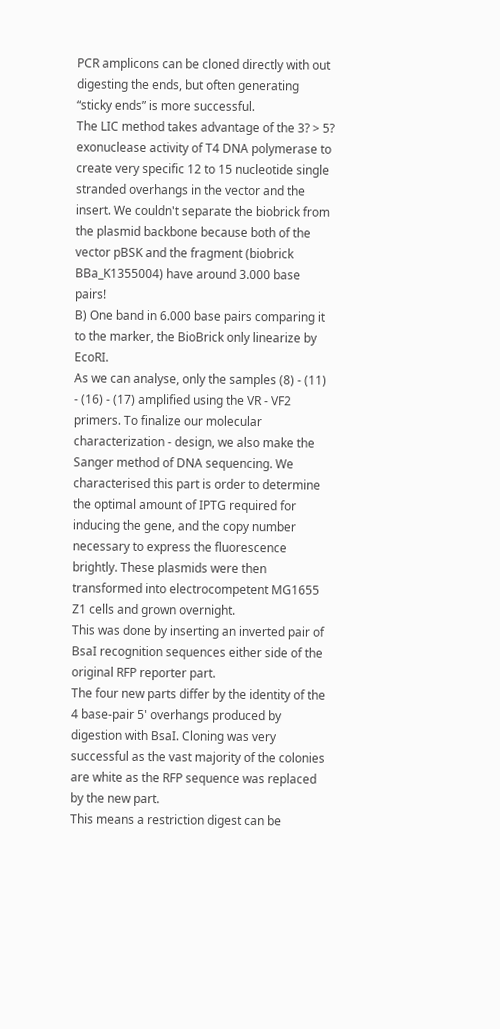PCR amplicons can be cloned directly with out digesting the ends, but often generating “sticky ends” is more successful.
The LIC method takes advantage of the 3? > 5? exonuclease activity of T4 DNA polymerase to create very specific 12 to 15 nucleotide single stranded overhangs in the vector and the insert. We couldn't separate the biobrick from the plasmid backbone because both of the vector pBSK and the fragment (biobrick BBa_K1355004) have around 3.000 base pairs!
B) One band in 6.000 base pairs comparing it to the marker, the BioBrick only linearize by EcoRI.
As we can analyse, only the samples (8) - (11) - (16) - (17) amplified using the VR - VF2 primers. To finalize our molecular characterization - design, we also make the Sanger method of DNA sequencing. We characterised this part is order to determine the optimal amount of IPTG required for inducing the gene, and the copy number necessary to express the fluorescence brightly. These plasmids were then transformed into electrocompetent MG1655 Z1 cells and grown overnight.
This was done by inserting an inverted pair of BsaI recognition sequences either side of the original RFP reporter part.
The four new parts differ by the identity of the 4 base-pair 5' overhangs produced by digestion with BsaI. Cloning was very successful as the vast majority of the colonies are white as the RFP sequence was replaced by the new part.
This means a restriction digest can be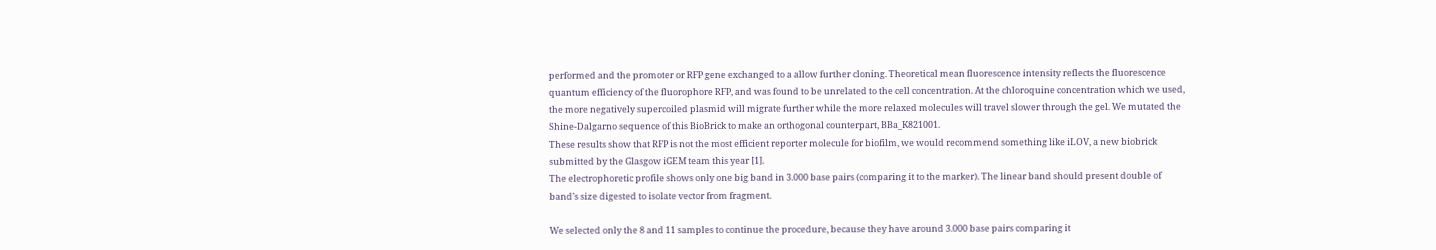performed and the promoter or RFP gene exchanged to a allow further cloning. Theoretical mean fluorescence intensity reflects the fluorescence quantum efficiency of the fluorophore RFP, and was found to be unrelated to the cell concentration. At the chloroquine concentration which we used, the more negatively supercoiled plasmid will migrate further while the more relaxed molecules will travel slower through the gel. We mutated the Shine-Dalgarno sequence of this BioBrick to make an orthogonal counterpart, BBa_K821001.
These results show that RFP is not the most efficient reporter molecule for biofilm, we would recommend something like iLOV, a new biobrick submitted by the Glasgow iGEM team this year [1].
The electrophoretic profile shows only one big band in 3.000 base pairs (comparing it to the marker). The linear band should present double of band’s size digested to isolate vector from fragment.

We selected only the 8 and 11 samples to continue the procedure, because they have around 3.000 base pairs comparing it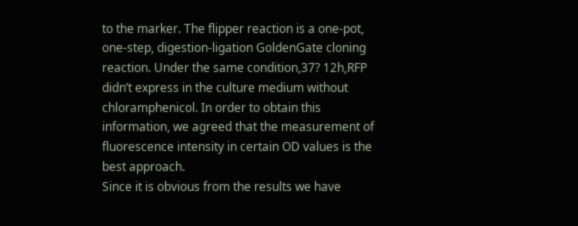to the marker. The flipper reaction is a one-pot, one-step, digestion-ligation GoldenGate cloning reaction. Under the same condition,37? 12h,RFP didn’t express in the culture medium without chloramphenicol. In order to obtain this information, we agreed that the measurement of fluorescence intensity in certain OD values is the best approach.
Since it is obvious from the results we have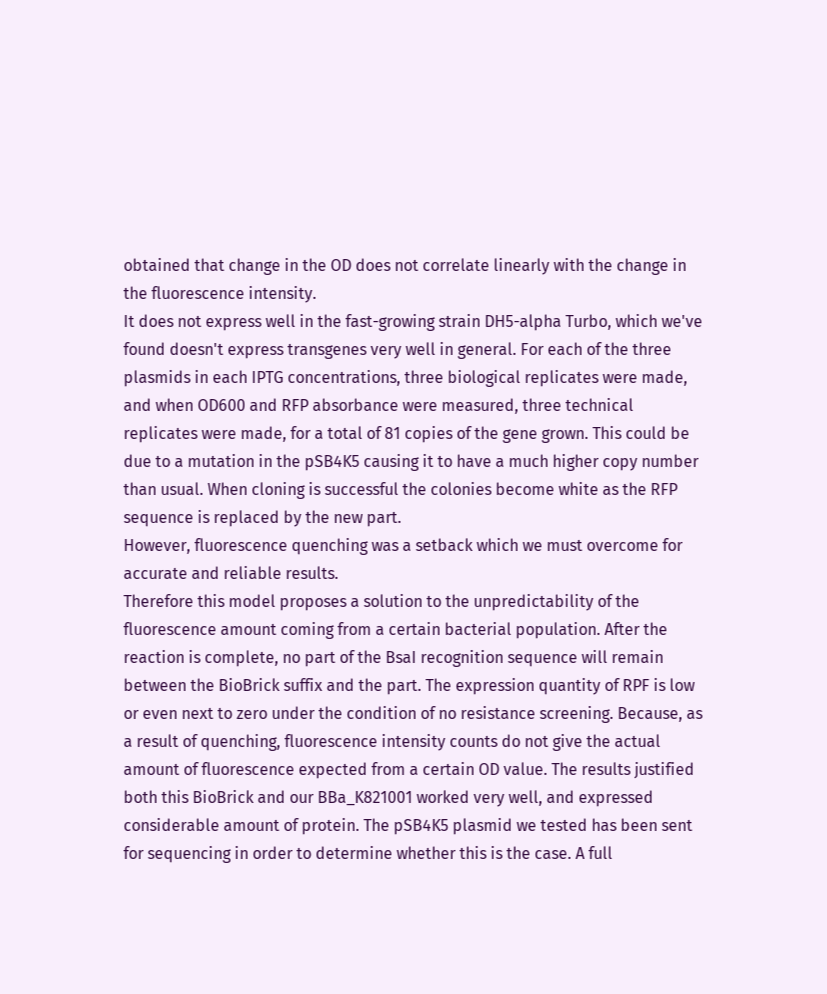obtained that change in the OD does not correlate linearly with the change in the fluorescence intensity.
It does not express well in the fast-growing strain DH5-alpha Turbo, which we've found doesn't express transgenes very well in general. For each of the three plasmids in each IPTG concentrations, three biological replicates were made, and when OD600 and RFP absorbance were measured, three technical replicates were made, for a total of 81 copies of the gene grown. This could be due to a mutation in the pSB4K5 causing it to have a much higher copy number than usual. When cloning is successful the colonies become white as the RFP sequence is replaced by the new part.
However, fluorescence quenching was a setback which we must overcome for accurate and reliable results.
Therefore this model proposes a solution to the unpredictability of the fluorescence amount coming from a certain bacterial population. After the reaction is complete, no part of the BsaI recognition sequence will remain between the BioBrick suffix and the part. The expression quantity of RPF is low or even next to zero under the condition of no resistance screening. Because, as a result of quenching, fluorescence intensity counts do not give the actual amount of fluorescence expected from a certain OD value. The results justified both this BioBrick and our BBa_K821001 worked very well, and expressed considerable amount of protein. The pSB4K5 plasmid we tested has been sent for sequencing in order to determine whether this is the case. A full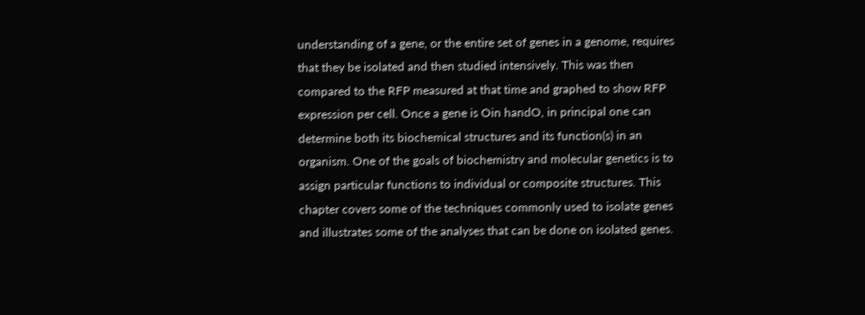understanding of a gene, or the entire set of genes in a genome, requires that they be isolated and then studied intensively. This was then compared to the RFP measured at that time and graphed to show RFP expression per cell. Once a gene is Oin handO, in principal one can determine both its biochemical structures and its function(s) in an organism. One of the goals of biochemistry and molecular genetics is to assign particular functions to individual or composite structures. This chapter covers some of the techniques commonly used to isolate genes and illustrates some of the analyses that can be done on isolated genes.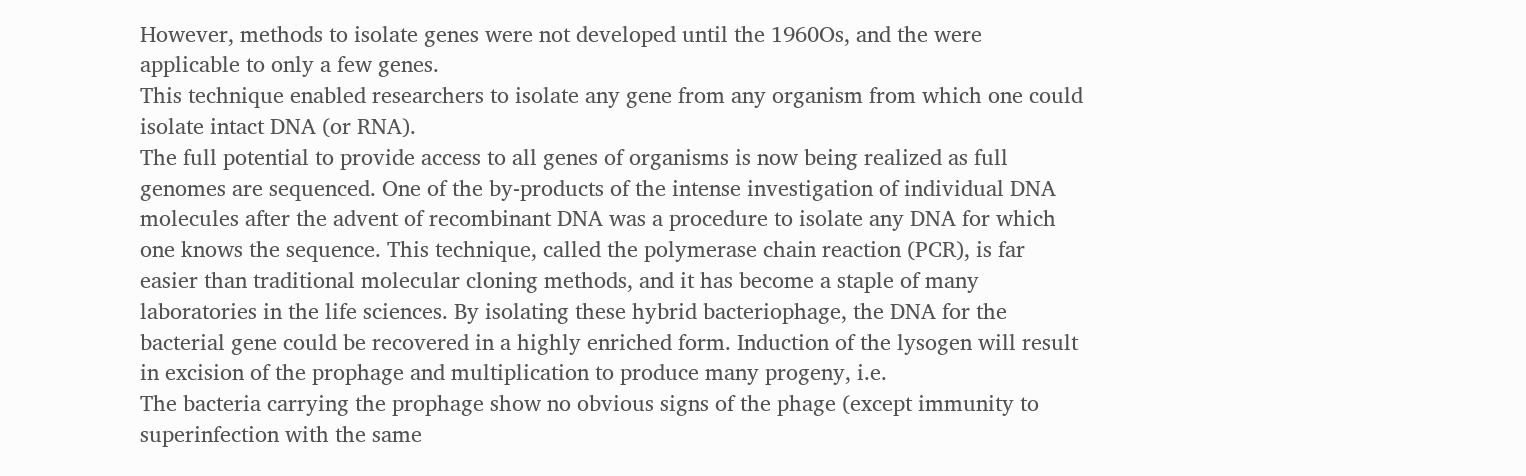However, methods to isolate genes were not developed until the 1960Os, and the were applicable to only a few genes.
This technique enabled researchers to isolate any gene from any organism from which one could isolate intact DNA (or RNA).
The full potential to provide access to all genes of organisms is now being realized as full genomes are sequenced. One of the by-products of the intense investigation of individual DNA molecules after the advent of recombinant DNA was a procedure to isolate any DNA for which one knows the sequence. This technique, called the polymerase chain reaction (PCR), is far easier than traditional molecular cloning methods, and it has become a staple of many laboratories in the life sciences. By isolating these hybrid bacteriophage, the DNA for the bacterial gene could be recovered in a highly enriched form. Induction of the lysogen will result in excision of the prophage and multiplication to produce many progeny, i.e.
The bacteria carrying the prophage show no obvious signs of the phage (except immunity to superinfection with the same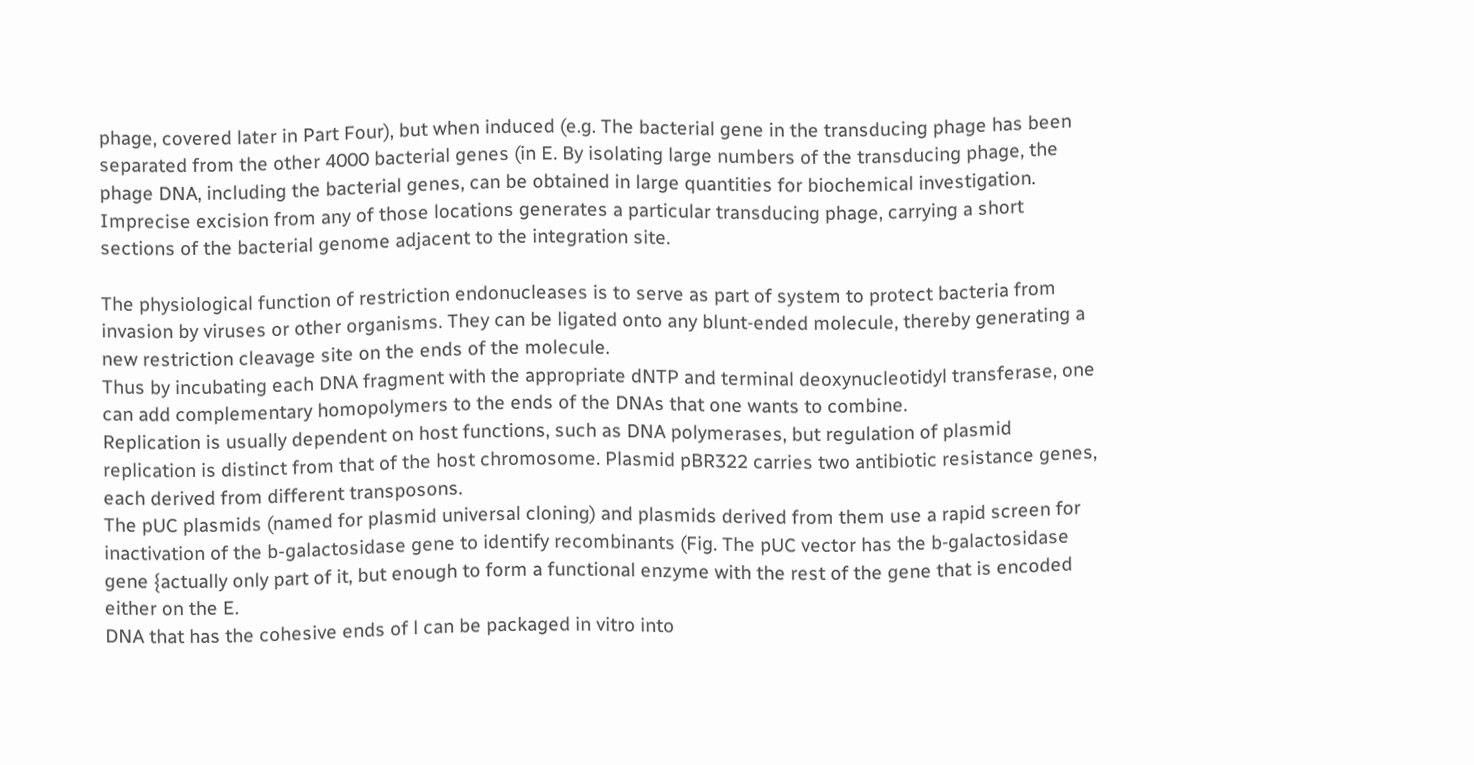phage, covered later in Part Four), but when induced (e.g. The bacterial gene in the transducing phage has been separated from the other 4000 bacterial genes (in E. By isolating large numbers of the transducing phage, the phage DNA, including the bacterial genes, can be obtained in large quantities for biochemical investigation. Imprecise excision from any of those locations generates a particular transducing phage, carrying a short sections of the bacterial genome adjacent to the integration site.

The physiological function of restriction endonucleases is to serve as part of system to protect bacteria from invasion by viruses or other organisms. They can be ligated onto any blunt‑ended molecule, thereby generating a new restriction cleavage site on the ends of the molecule.
Thus by incubating each DNA fragment with the appropriate dNTP and terminal deoxynucleotidyl transferase, one can add complementary homopolymers to the ends of the DNAs that one wants to combine.
Replication is usually dependent on host functions, such as DNA polymerases, but regulation of plasmid replication is distinct from that of the host chromosome. Plasmid pBR322 carries two antibiotic resistance genes, each derived from different transposons.
The pUC plasmids (named for plasmid universal cloning) and plasmids derived from them use a rapid screen for inactivation of the b-galactosidase gene to identify recombinants (Fig. The pUC vector has the b‑galactosidase gene {actually only part of it, but enough to form a functional enzyme with the rest of the gene that is encoded either on the E.
DNA that has the cohesive ends of l can be packaged in vitro into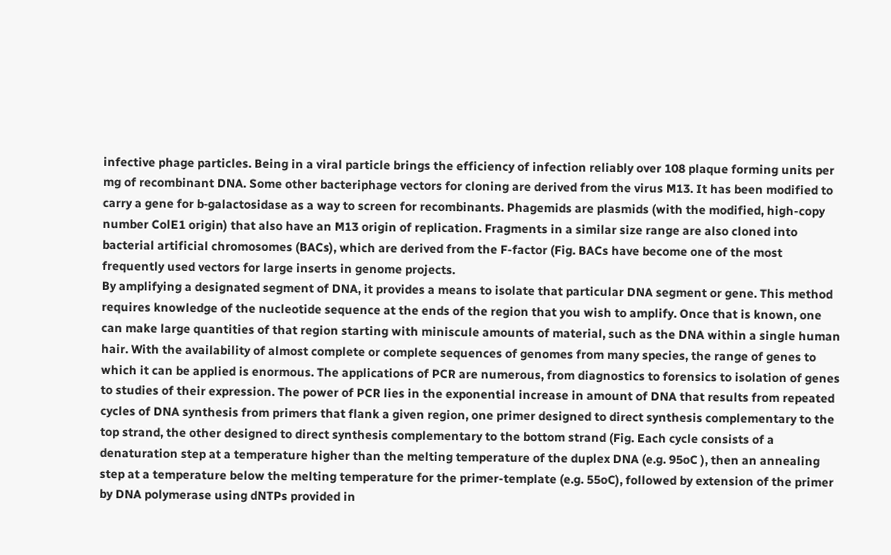infective phage particles. Being in a viral particle brings the efficiency of infection reliably over 108 plaque forming units per mg of recombinant DNA. Some other bacteriphage vectors for cloning are derived from the virus M13. It has been modified to carry a gene for b‑galactosidase as a way to screen for recombinants. Phagemids are plasmids (with the modified, high-copy number ColE1 origin) that also have an M13 origin of replication. Fragments in a similar size range are also cloned into bacterial artificial chromosomes (BACs), which are derived from the F-factor (Fig. BACs have become one of the most frequently used vectors for large inserts in genome projects.
By amplifying a designated segment of DNA, it provides a means to isolate that particular DNA segment or gene. This method requires knowledge of the nucleotide sequence at the ends of the region that you wish to amplify. Once that is known, one can make large quantities of that region starting with miniscule amounts of material, such as the DNA within a single human hair. With the availability of almost complete or complete sequences of genomes from many species, the range of genes to which it can be applied is enormous. The applications of PCR are numerous, from diagnostics to forensics to isolation of genes to studies of their expression. The power of PCR lies in the exponential increase in amount of DNA that results from repeated cycles of DNA synthesis from primers that flank a given region, one primer designed to direct synthesis complementary to the top strand, the other designed to direct synthesis complementary to the bottom strand (Fig. Each cycle consists of a denaturation step at a temperature higher than the melting temperature of the duplex DNA (e.g. 95oC ), then an annealing step at a temperature below the melting temperature for the primer-template (e.g. 55oC), followed by extension of the primer by DNA polymerase using dNTPs provided in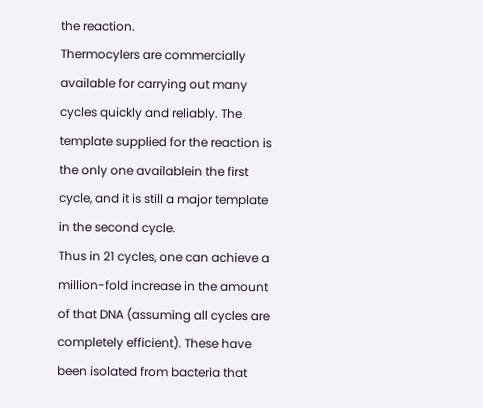the reaction.
Thermocylers are commercially available for carrying out many cycles quickly and reliably. The template supplied for the reaction is the only one availablein the first cycle, and it is still a major template in the second cycle.
Thus in 21 cycles, one can achieve a million-fold increase in the amount of that DNA (assuming all cycles are completely efficient). These have been isolated from bacteria that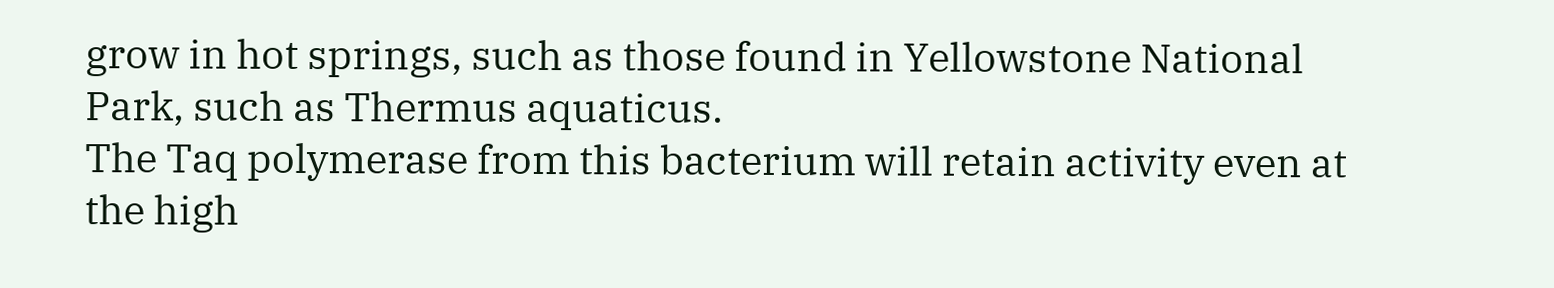grow in hot springs, such as those found in Yellowstone National Park, such as Thermus aquaticus.
The Taq polymerase from this bacterium will retain activity even at the high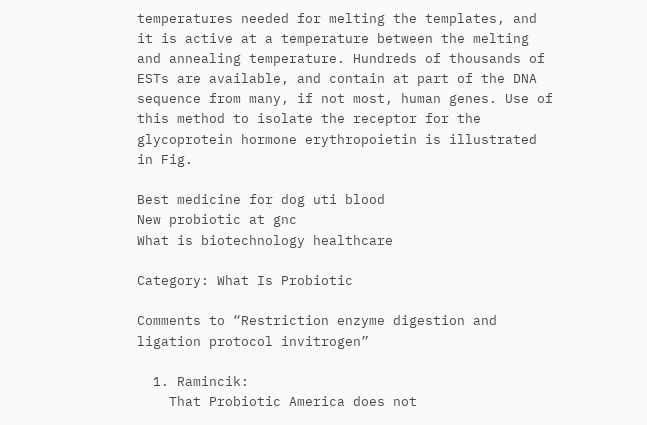temperatures needed for melting the templates, and it is active at a temperature between the melting and annealing temperature. Hundreds of thousands of ESTs are available, and contain at part of the DNA sequence from many, if not most, human genes. Use of this method to isolate the receptor for the glycoprotein hormone erythropoietin is illustrated in Fig.

Best medicine for dog uti blood
New probiotic at gnc
What is biotechnology healthcare

Category: What Is Probiotic

Comments to “Restriction enzyme digestion and ligation protocol invitrogen”

  1. Ramincik:
    That Probiotic America does not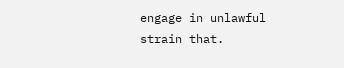engage in unlawful strain that.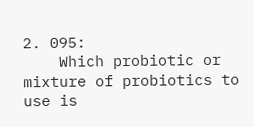2. 095:
    Which probiotic or mixture of probiotics to use is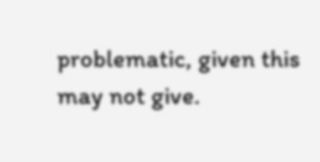problematic, given this may not give.